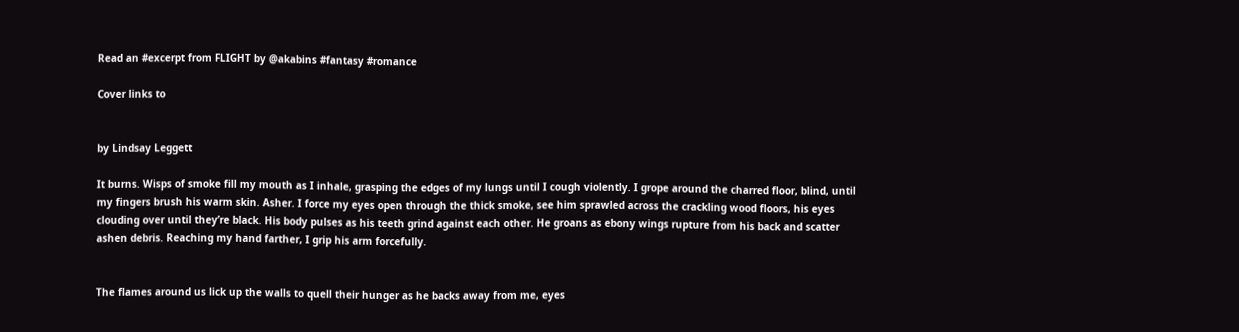Read an #excerpt from FLIGHT by @akabins #fantasy #romance

Cover links to


by Lindsay Leggett

It burns. Wisps of smoke fill my mouth as I inhale, grasping the edges of my lungs until I cough violently. I grope around the charred floor, blind, until my fingers brush his warm skin. Asher. I force my eyes open through the thick smoke, see him sprawled across the crackling wood floors, his eyes clouding over until they’re black. His body pulses as his teeth grind against each other. He groans as ebony wings rupture from his back and scatter ashen debris. Reaching my hand farther, I grip his arm forcefully.


The flames around us lick up the walls to quell their hunger as he backs away from me, eyes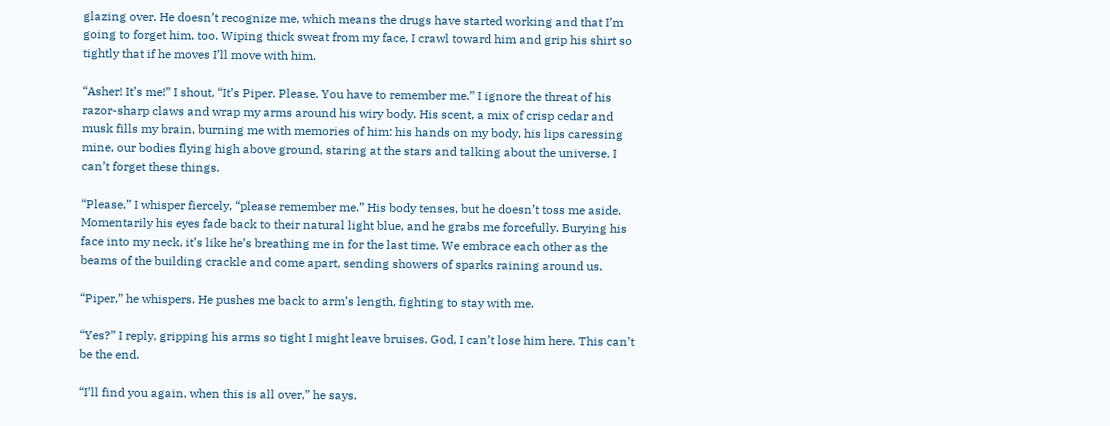glazing over. He doesn’t recognize me, which means the drugs have started working and that I’m going to forget him, too. Wiping thick sweat from my face, I crawl toward him and grip his shirt so tightly that if he moves I’ll move with him.

“Asher! It’s me!” I shout, “It’s Piper. Please. You have to remember me.” I ignore the threat of his razor-sharp claws and wrap my arms around his wiry body. His scent, a mix of crisp cedar and musk fills my brain, burning me with memories of him: his hands on my body, his lips caressing mine, our bodies flying high above ground, staring at the stars and talking about the universe. I can’t forget these things.

“Please,” I whisper fiercely, “please remember me.” His body tenses, but he doesn’t toss me aside. Momentarily his eyes fade back to their natural light blue, and he grabs me forcefully. Burying his face into my neck, it’s like he’s breathing me in for the last time. We embrace each other as the beams of the building crackle and come apart, sending showers of sparks raining around us.

“Piper,” he whispers. He pushes me back to arm’s length, fighting to stay with me.

“Yes?” I reply, gripping his arms so tight I might leave bruises. God, I can’t lose him here. This can’t be the end.

“I’ll find you again, when this is all over,” he says.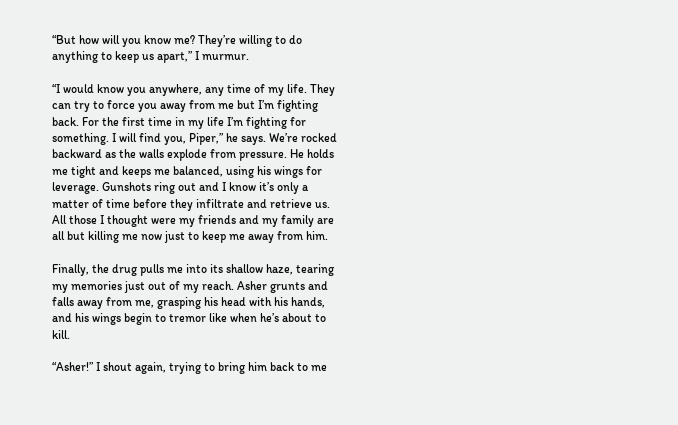“But how will you know me? They’re willing to do anything to keep us apart,” I murmur.

“I would know you anywhere, any time of my life. They can try to force you away from me but I’m fighting back. For the first time in my life I’m fighting for something. I will find you, Piper,” he says. We’re rocked backward as the walls explode from pressure. He holds me tight and keeps me balanced, using his wings for leverage. Gunshots ring out and I know it’s only a matter of time before they infiltrate and retrieve us. All those I thought were my friends and my family are all but killing me now just to keep me away from him.

Finally, the drug pulls me into its shallow haze, tearing my memories just out of my reach. Asher grunts and falls away from me, grasping his head with his hands, and his wings begin to tremor like when he’s about to kill.

“Asher!” I shout again, trying to bring him back to me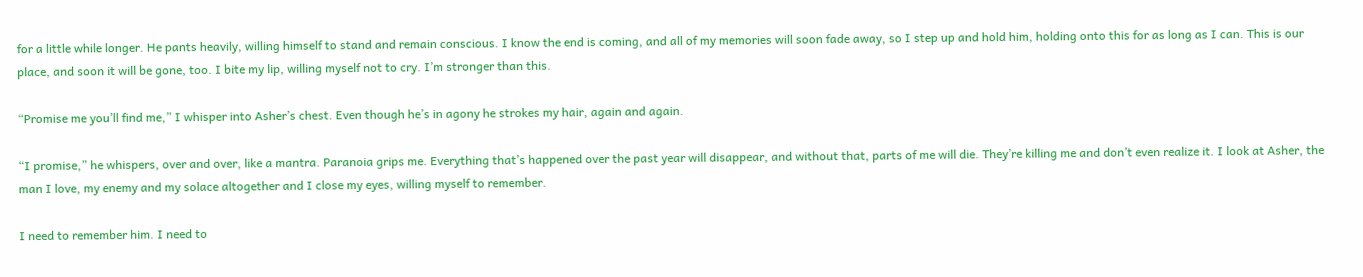for a little while longer. He pants heavily, willing himself to stand and remain conscious. I know the end is coming, and all of my memories will soon fade away, so I step up and hold him, holding onto this for as long as I can. This is our place, and soon it will be gone, too. I bite my lip, willing myself not to cry. I’m stronger than this.

“Promise me you’ll find me,” I whisper into Asher’s chest. Even though he’s in agony he strokes my hair, again and again.

“I promise,” he whispers, over and over, like a mantra. Paranoia grips me. Everything that’s happened over the past year will disappear, and without that, parts of me will die. They’re killing me and don’t even realize it. I look at Asher, the man I love, my enemy and my solace altogether and I close my eyes, willing myself to remember.

I need to remember him. I need to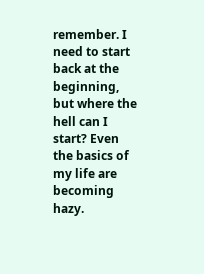remember. I need to start back at the beginning, but where the hell can I start? Even the basics of my life are becoming hazy.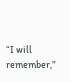“I will remember,”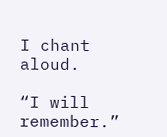I chant aloud.

“I will remember.”